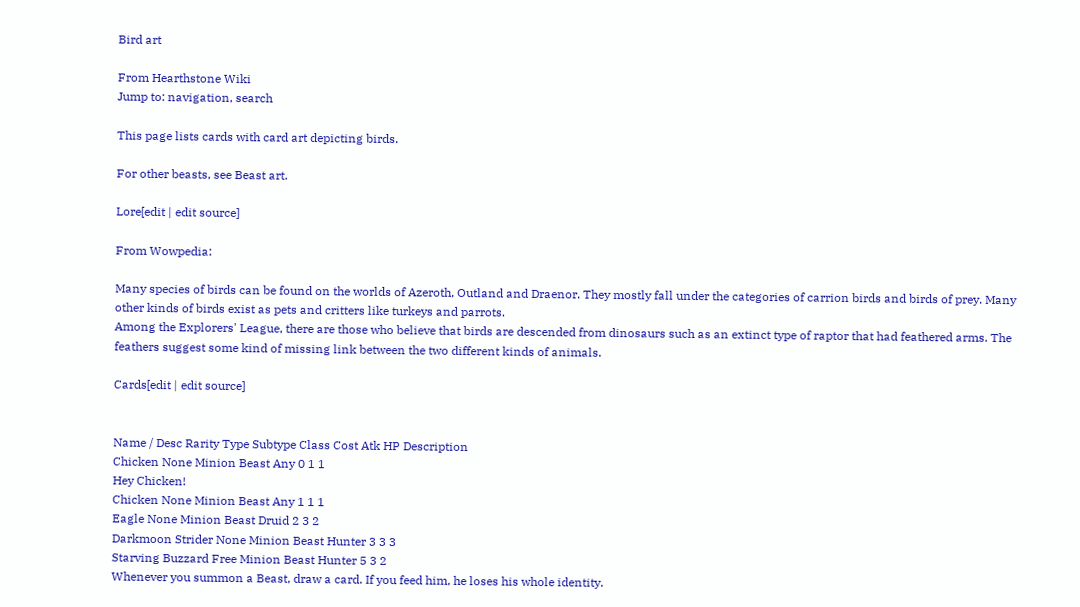Bird art

From Hearthstone Wiki
Jump to: navigation, search

This page lists cards with card art depicting birds.

For other beasts, see Beast art.

Lore[edit | edit source]

From Wowpedia:

Many species of birds can be found on the worlds of Azeroth, Outland and Draenor. They mostly fall under the categories of carrion birds and birds of prey. Many other kinds of birds exist as pets and critters like turkeys and parrots.
Among the Explorers' League, there are those who believe that birds are descended from dinosaurs such as an extinct type of raptor that had feathered arms. The feathers suggest some kind of missing link between the two different kinds of animals.

Cards[edit | edit source]


Name / Desc Rarity Type Subtype Class Cost Atk HP Description
Chicken None Minion Beast Any 0 1 1
Hey Chicken!
Chicken None Minion Beast Any 1 1 1
Eagle None Minion Beast Druid 2 3 2
Darkmoon Strider None Minion Beast Hunter 3 3 3
Starving Buzzard Free Minion Beast Hunter 5 3 2
Whenever you summon a Beast, draw a card. If you feed him, he loses his whole identity.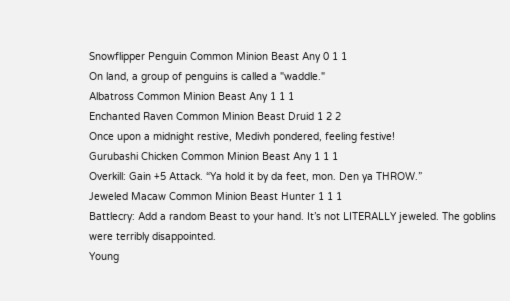Snowflipper Penguin Common Minion Beast Any 0 1 1
On land, a group of penguins is called a "waddle."
Albatross Common Minion Beast Any 1 1 1
Enchanted Raven Common Minion Beast Druid 1 2 2
Once upon a midnight restive, Medivh pondered, feeling festive!
Gurubashi Chicken Common Minion Beast Any 1 1 1
Overkill: Gain +5 Attack. “Ya hold it by da feet, mon. Den ya THROW.”
Jeweled Macaw Common Minion Beast Hunter 1 1 1
Battlecry: Add a random Beast to your hand. It’s not LITERALLY jeweled. The goblins were terribly disappointed.
Young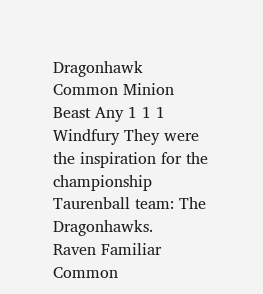Dragonhawk Common Minion Beast Any 1 1 1
Windfury They were the inspiration for the championship Taurenball team: The Dragonhawks.
Raven Familiar Common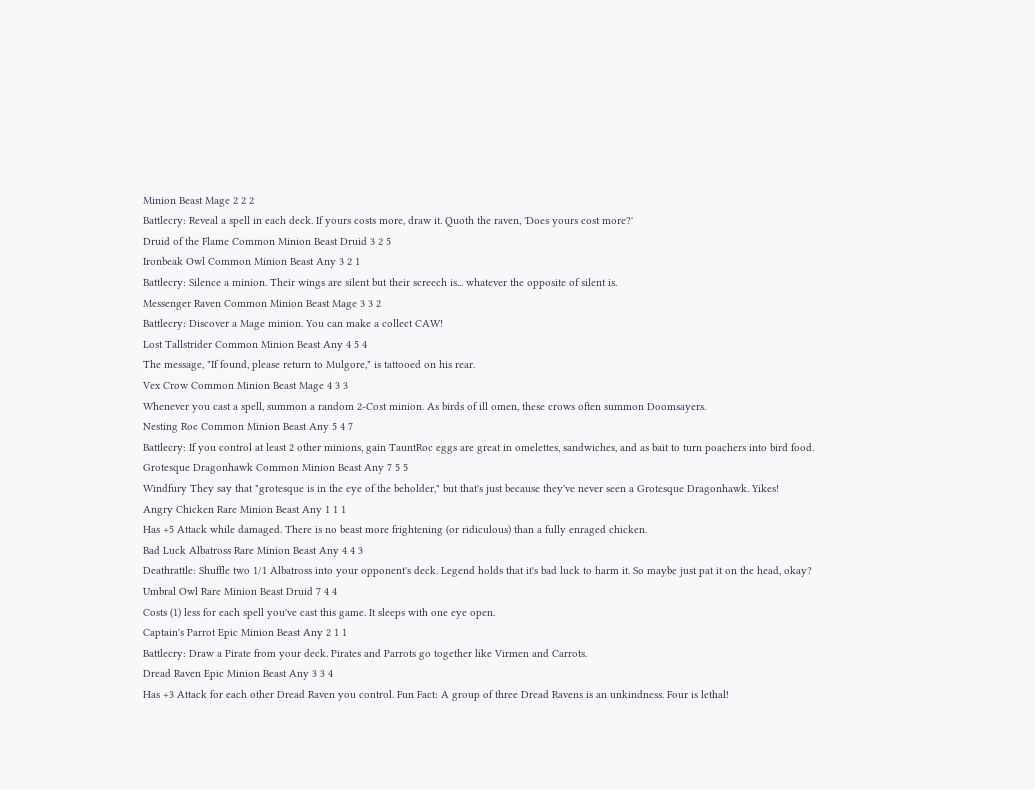Minion Beast Mage 2 2 2
Battlecry: Reveal a spell in each deck. If yours costs more, draw it. Quoth the raven, 'Does yours cost more?'
Druid of the Flame Common Minion Beast Druid 3 2 5
Ironbeak Owl Common Minion Beast Any 3 2 1
Battlecry: Silence a minion. Their wings are silent but their screech is... whatever the opposite of silent is.
Messenger Raven Common Minion Beast Mage 3 3 2
Battlecry: Discover a Mage minion. You can make a collect CAW!
Lost Tallstrider Common Minion Beast Any 4 5 4
The message, "If found, please return to Mulgore," is tattooed on his rear.
Vex Crow Common Minion Beast Mage 4 3 3
Whenever you cast a spell, summon a random 2-Cost minion. As birds of ill omen, these crows often summon Doomsayers.
Nesting Roc Common Minion Beast Any 5 4 7
Battlecry: If you control at least 2 other minions, gain TauntRoc eggs are great in omelettes, sandwiches, and as bait to turn poachers into bird food.
Grotesque Dragonhawk Common Minion Beast Any 7 5 5
Windfury They say that "grotesque is in the eye of the beholder," but that's just because they've never seen a Grotesque Dragonhawk. Yikes!
Angry Chicken Rare Minion Beast Any 1 1 1
Has +5 Attack while damaged. There is no beast more frightening (or ridiculous) than a fully enraged chicken.
Bad Luck Albatross Rare Minion Beast Any 4 4 3
Deathrattle: Shuffle two 1/1 Albatross into your opponent's deck. Legend holds that it's bad luck to harm it. So maybe just pat it on the head, okay?
Umbral Owl Rare Minion Beast Druid 7 4 4
Costs (1) less for each spell you've cast this game. It sleeps with one eye open.
Captain's Parrot Epic Minion Beast Any 2 1 1
Battlecry: Draw a Pirate from your deck. Pirates and Parrots go together like Virmen and Carrots.
Dread Raven Epic Minion Beast Any 3 3 4
Has +3 Attack for each other Dread Raven you control. Fun Fact: A group of three Dread Ravens is an unkindness. Four is lethal!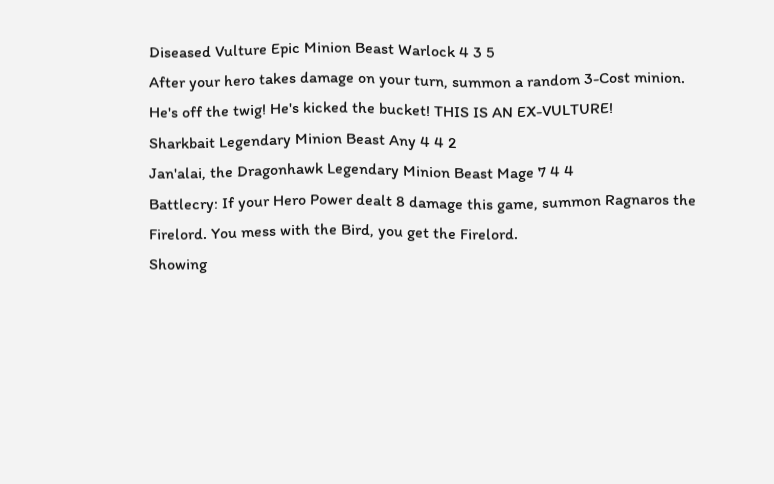Diseased Vulture Epic Minion Beast Warlock 4 3 5
After your hero takes damage on your turn, summon a random 3-Cost minion. He's off the twig! He's kicked the bucket! THIS IS AN EX-VULTURE!
Sharkbait Legendary Minion Beast Any 4 4 2
Jan'alai, the Dragonhawk Legendary Minion Beast Mage 7 4 4
Battlecry: If your Hero Power dealt 8 damage this game, summon Ragnaros the Firelord. You mess with the Bird, you get the Firelord.
Showing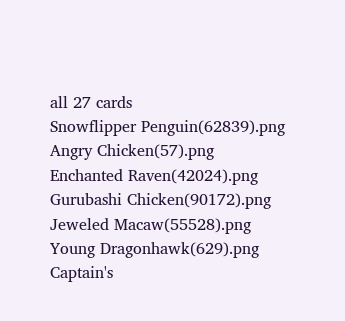all 27 cards
Snowflipper Penguin(62839).png
Angry Chicken(57).png
Enchanted Raven(42024).png
Gurubashi Chicken(90172).png
Jeweled Macaw(55528).png
Young Dragonhawk(629).png
Captain's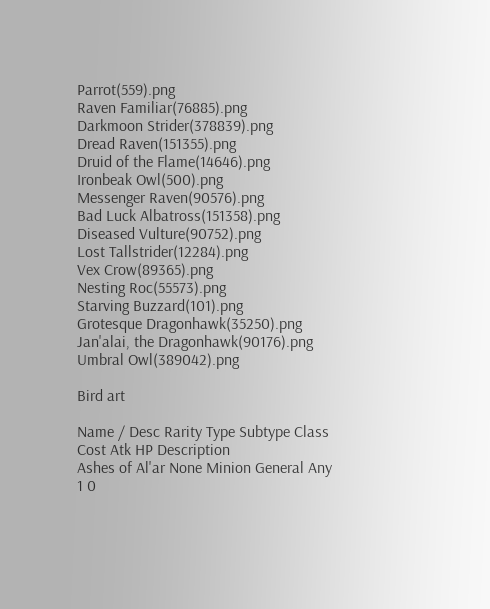Parrot(559).png
Raven Familiar(76885).png
Darkmoon Strider(378839).png
Dread Raven(151355).png
Druid of the Flame(14646).png
Ironbeak Owl(500).png
Messenger Raven(90576).png
Bad Luck Albatross(151358).png
Diseased Vulture(90752).png
Lost Tallstrider(12284).png
Vex Crow(89365).png
Nesting Roc(55573).png
Starving Buzzard(101).png
Grotesque Dragonhawk(35250).png
Jan'alai, the Dragonhawk(90176).png
Umbral Owl(389042).png

Bird art

Name / Desc Rarity Type Subtype Class Cost Atk HP Description
Ashes of Al'ar None Minion General Any 1 0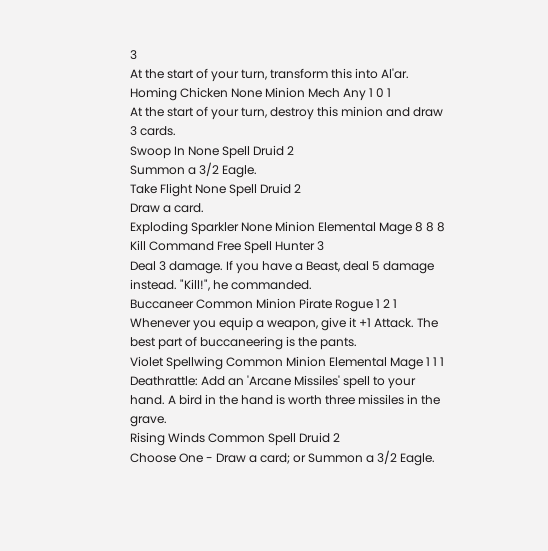3
At the start of your turn, transform this into Al'ar.
Homing Chicken None Minion Mech Any 1 0 1
At the start of your turn, destroy this minion and draw 3 cards.
Swoop In None Spell Druid 2
Summon a 3/2 Eagle.
Take Flight None Spell Druid 2
Draw a card.
Exploding Sparkler None Minion Elemental Mage 8 8 8
Kill Command Free Spell Hunter 3
Deal 3 damage. If you have a Beast, deal 5 damage instead. "Kill!", he commanded.
Buccaneer Common Minion Pirate Rogue 1 2 1
Whenever you equip a weapon, give it +1 Attack. The best part of buccaneering is the pants.
Violet Spellwing Common Minion Elemental Mage 1 1 1
Deathrattle: Add an 'Arcane Missiles' spell to your hand. A bird in the hand is worth three missiles in the grave.
Rising Winds Common Spell Druid 2
Choose One - Draw a card; or Summon a 3/2 Eagle.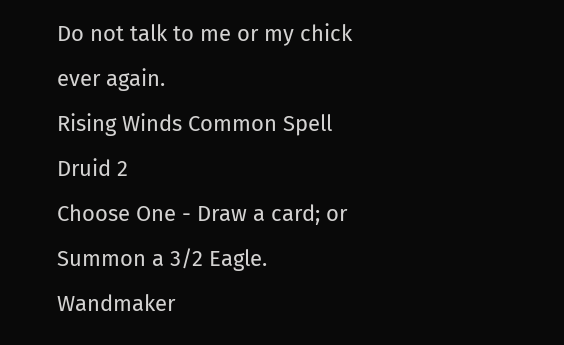Do not talk to me or my chick ever again.
Rising Winds Common Spell Druid 2
Choose One - Draw a card; or Summon a 3/2 Eagle.
Wandmaker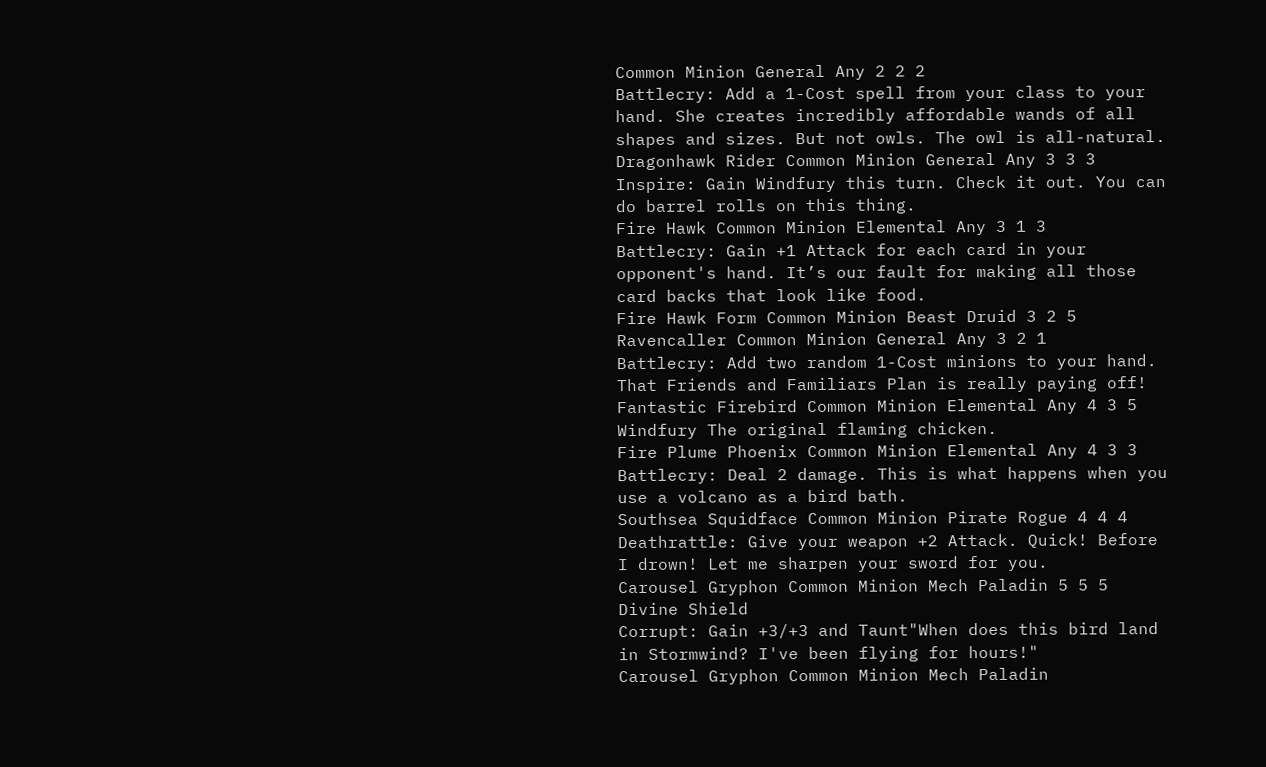Common Minion General Any 2 2 2
Battlecry: Add a 1-Cost spell from your class to your hand. She creates incredibly affordable wands of all shapes and sizes. But not owls. The owl is all-natural.
Dragonhawk Rider Common Minion General Any 3 3 3
Inspire: Gain Windfury this turn. Check it out. You can do barrel rolls on this thing.
Fire Hawk Common Minion Elemental Any 3 1 3
Battlecry: Gain +1 Attack for each card in your opponent's hand. It’s our fault for making all those card backs that look like food.
Fire Hawk Form Common Minion Beast Druid 3 2 5
Ravencaller Common Minion General Any 3 2 1
Battlecry: Add two random 1-Cost minions to your hand. That Friends and Familiars Plan is really paying off!
Fantastic Firebird Common Minion Elemental Any 4 3 5
Windfury The original flaming chicken.
Fire Plume Phoenix Common Minion Elemental Any 4 3 3
Battlecry: Deal 2 damage. This is what happens when you use a volcano as a bird bath.
Southsea Squidface Common Minion Pirate Rogue 4 4 4
Deathrattle: Give your weapon +2 Attack. Quick! Before I drown! Let me sharpen your sword for you.
Carousel Gryphon Common Minion Mech Paladin 5 5 5
Divine Shield
Corrupt: Gain +3/+3 and Taunt"When does this bird land in Stormwind? I've been flying for hours!"
Carousel Gryphon Common Minion Mech Paladin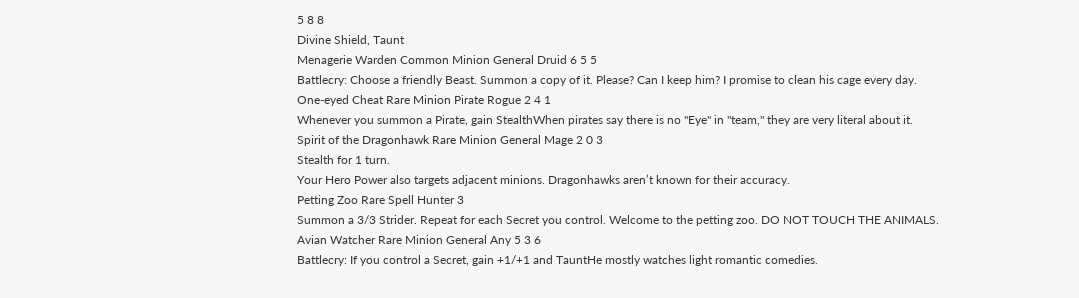5 8 8
Divine Shield, Taunt
Menagerie Warden Common Minion General Druid 6 5 5
Battlecry: Choose a friendly Beast. Summon a copy of it. Please? Can I keep him? I promise to clean his cage every day.
One-eyed Cheat Rare Minion Pirate Rogue 2 4 1
Whenever you summon a Pirate, gain StealthWhen pirates say there is no "Eye" in "team," they are very literal about it.
Spirit of the Dragonhawk Rare Minion General Mage 2 0 3
Stealth for 1 turn.
Your Hero Power also targets adjacent minions. Dragonhawks aren’t known for their accuracy.
Petting Zoo Rare Spell Hunter 3
Summon a 3/3 Strider. Repeat for each Secret you control. Welcome to the petting zoo. DO NOT TOUCH THE ANIMALS.
Avian Watcher Rare Minion General Any 5 3 6
Battlecry: If you control a Secret, gain +1/+1 and TauntHe mostly watches light romantic comedies.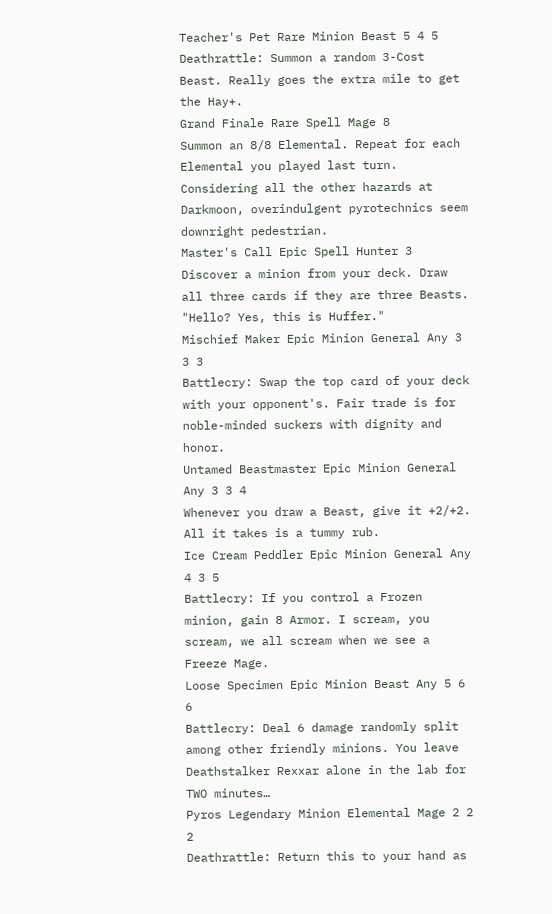Teacher's Pet Rare Minion Beast 5 4 5
Deathrattle: Summon a random 3-Cost Beast. Really goes the extra mile to get the Hay+.
Grand Finale Rare Spell Mage 8
Summon an 8/8 Elemental. Repeat for each Elemental you played last turn. Considering all the other hazards at Darkmoon, overindulgent pyrotechnics seem downright pedestrian.
Master's Call Epic Spell Hunter 3
Discover a minion from your deck. Draw all three cards if they are three Beasts. "Hello? Yes, this is Huffer."
Mischief Maker Epic Minion General Any 3 3 3
Battlecry: Swap the top card of your deck with your opponent's. Fair trade is for noble-minded suckers with dignity and honor.
Untamed Beastmaster Epic Minion General Any 3 3 4
Whenever you draw a Beast, give it +2/+2. All it takes is a tummy rub.
Ice Cream Peddler Epic Minion General Any 4 3 5
Battlecry: If you control a Frozen minion, gain 8 Armor. I scream, you scream, we all scream when we see a Freeze Mage.
Loose Specimen Epic Minion Beast Any 5 6 6
Battlecry: Deal 6 damage randomly split among other friendly minions. You leave Deathstalker Rexxar alone in the lab for TWO minutes…
Pyros Legendary Minion Elemental Mage 2 2 2
Deathrattle: Return this to your hand as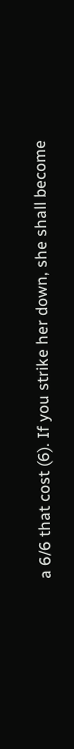a 6/6 that cost (6). If you strike her down, she shall become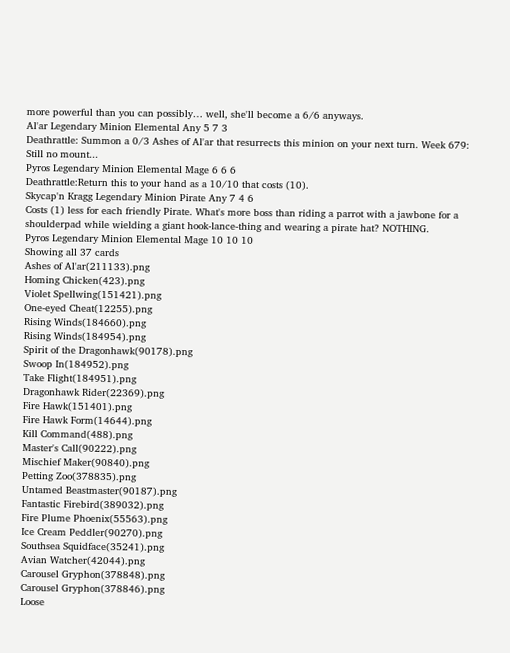more powerful than you can possibly… well, she'll become a 6/6 anyways.
Al'ar Legendary Minion Elemental Any 5 7 3
Deathrattle: Summon a 0/3 Ashes of Al'ar that resurrects this minion on your next turn. Week 679: Still no mount...
Pyros Legendary Minion Elemental Mage 6 6 6
Deathrattle:Return this to your hand as a 10/10 that costs (10).
Skycap'n Kragg Legendary Minion Pirate Any 7 4 6
Costs (1) less for each friendly Pirate. What's more boss than riding a parrot with a jawbone for a shoulderpad while wielding a giant hook-lance-thing and wearing a pirate hat? NOTHING.
Pyros Legendary Minion Elemental Mage 10 10 10
Showing all 37 cards
Ashes of Al'ar(211133).png
Homing Chicken(423).png
Violet Spellwing(151421).png
One-eyed Cheat(12255).png
Rising Winds(184660).png
Rising Winds(184954).png
Spirit of the Dragonhawk(90178).png
Swoop In(184952).png
Take Flight(184951).png
Dragonhawk Rider(22369).png
Fire Hawk(151401).png
Fire Hawk Form(14644).png
Kill Command(488).png
Master's Call(90222).png
Mischief Maker(90840).png
Petting Zoo(378835).png
Untamed Beastmaster(90187).png
Fantastic Firebird(389032).png
Fire Plume Phoenix(55563).png
Ice Cream Peddler(90270).png
Southsea Squidface(35241).png
Avian Watcher(42044).png
Carousel Gryphon(378848).png
Carousel Gryphon(378846).png
Loose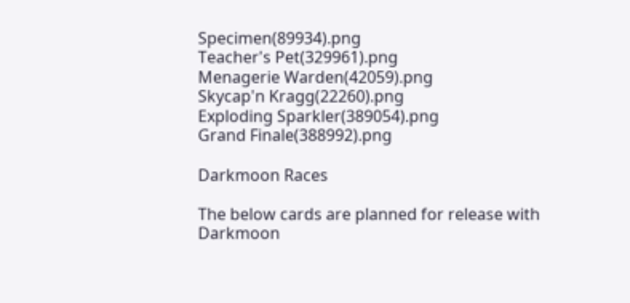Specimen(89934).png
Teacher's Pet(329961).png
Menagerie Warden(42059).png
Skycap'n Kragg(22260).png
Exploding Sparkler(389054).png
Grand Finale(388992).png

Darkmoon Races

The below cards are planned for release with Darkmoon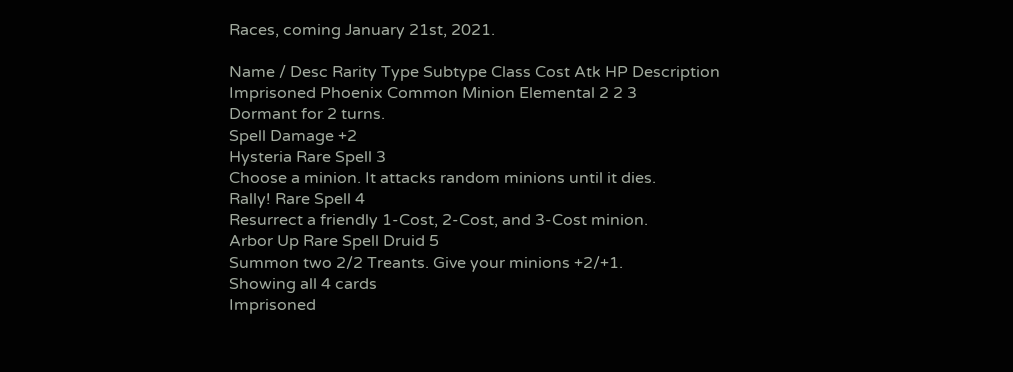Races, coming January 21st, 2021.

Name / Desc Rarity Type Subtype Class Cost Atk HP Description
Imprisoned Phoenix Common Minion Elemental 2 2 3
Dormant for 2 turns.
Spell Damage +2
Hysteria Rare Spell 3
Choose a minion. It attacks random minions until it dies.
Rally! Rare Spell 4
Resurrect a friendly 1-Cost, 2-Cost, and 3-Cost minion.
Arbor Up Rare Spell Druid 5
Summon two 2/2 Treants. Give your minions +2/+1.
Showing all 4 cards
Imprisoned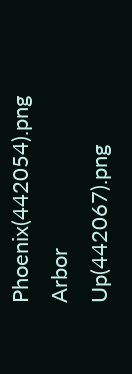Phoenix(442054).png
Arbor Up(442067).png